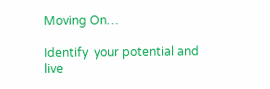Moving On…

Identify  your potential and live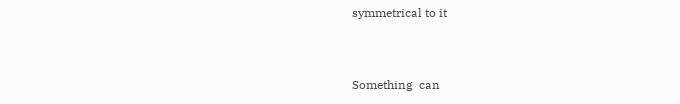symmetrical to it


Something  can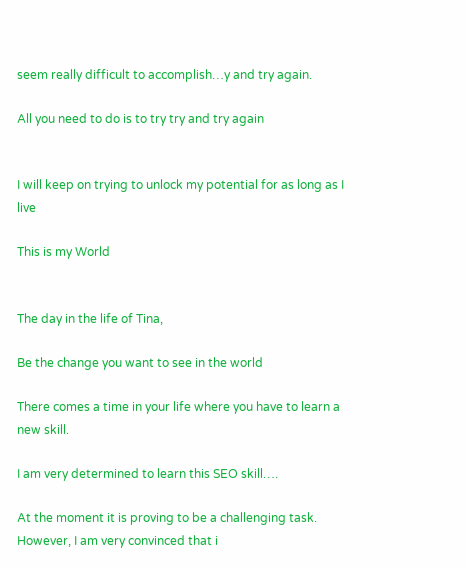seem really difficult to accomplish…y and try again.

All you need to do is to try try and try again


I will keep on trying to unlock my potential for as long as I live

This is my World


The day in the life of Tina,

Be the change you want to see in the world

There comes a time in your life where you have to learn a new skill.

I am very determined to learn this SEO skill….

At the moment it is proving to be a challenging task. However, I am very convinced that i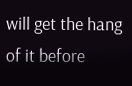will get the hang of it before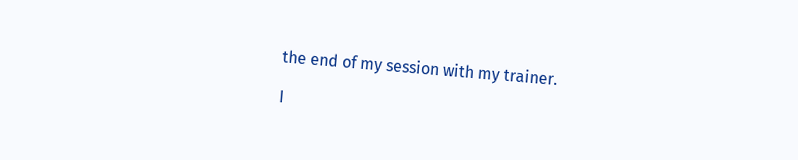the end of my session with my trainer.

I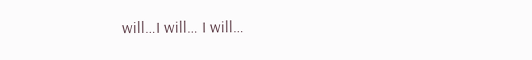will…I will… I will…